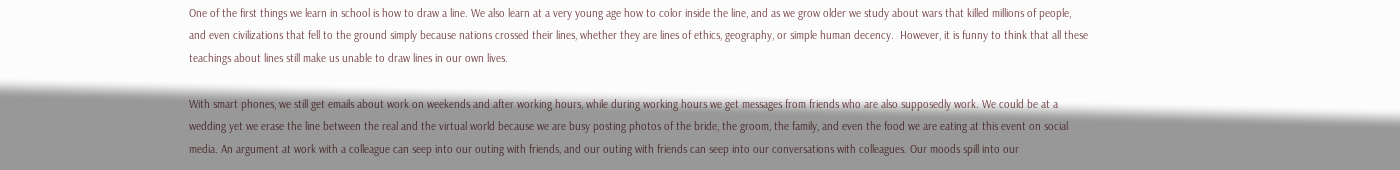One of the first things we learn in school is how to draw a line. We also learn at a very young age how to color inside the line, and as we grow older we study about wars that killed millions of people, and even civilizations that fell to the ground simply because nations crossed their lines, whether they are lines of ethics, geography, or simple human decency.  However, it is funny to think that all these teachings about lines still make us unable to draw lines in our own lives.

With smart phones, we still get emails about work on weekends and after working hours, while during working hours we get messages from friends who are also supposedly work. We could be at a wedding yet we erase the line between the real and the virtual world because we are busy posting photos of the bride, the groom, the family, and even the food we are eating at this event on social media. An argument at work with a colleague can seep into our outing with friends, and our outing with friends can seep into our conversations with colleagues. Our moods spill into our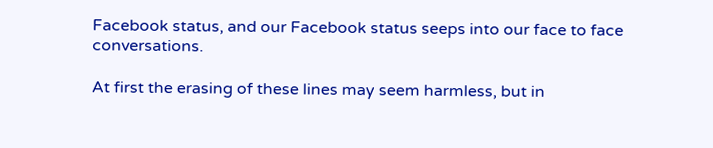Facebook status, and our Facebook status seeps into our face to face conversations.

At first the erasing of these lines may seem harmless, but in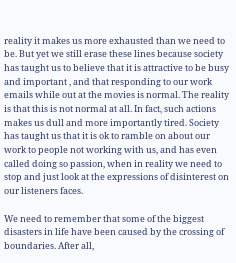reality it makes us more exhausted than we need to be. But yet we still erase these lines because society has taught us to believe that it is attractive to be busy and important , and that responding to our work emails while out at the movies is normal. The reality is that this is not normal at all. In fact, such actions makes us dull and more importantly tired. Society has taught us that it is ok to ramble on about our work to people not working with us, and has even called doing so passion, when in reality we need to stop and just look at the expressions of disinterest on our listeners faces.

We need to remember that some of the biggest disasters in life have been caused by the crossing of boundaries. After all,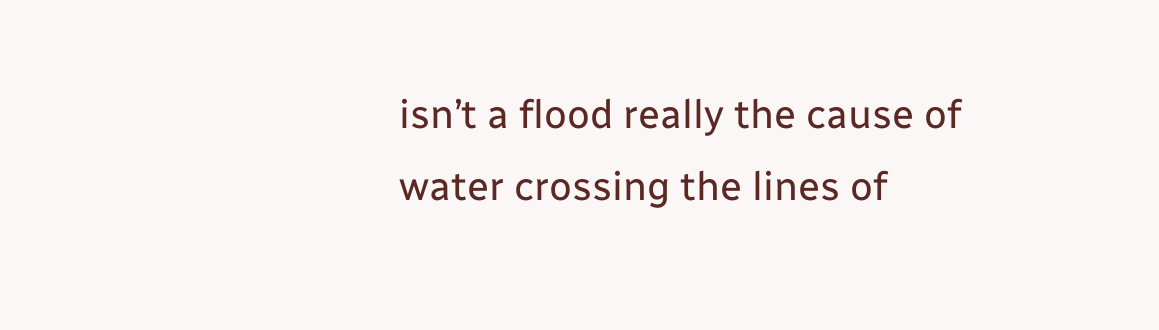isn’t a flood really the cause of water crossing the lines of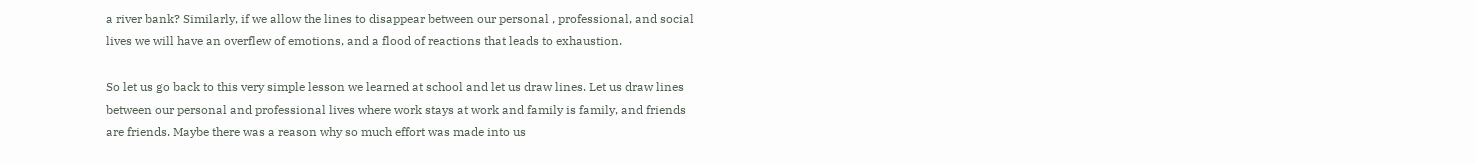a river bank? Similarly, if we allow the lines to disappear between our personal , professional, and social lives we will have an overflew of emotions, and a flood of reactions that leads to exhaustion.

So let us go back to this very simple lesson we learned at school and let us draw lines. Let us draw lines between our personal and professional lives where work stays at work and family is family, and friends are friends. Maybe there was a reason why so much effort was made into us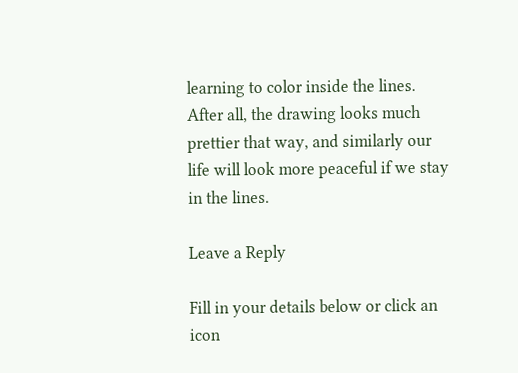learning to color inside the lines. After all, the drawing looks much prettier that way, and similarly our life will look more peaceful if we stay in the lines.

Leave a Reply

Fill in your details below or click an icon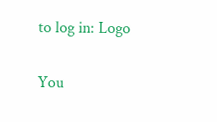to log in: Logo

You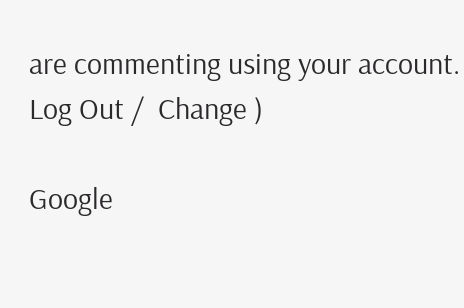are commenting using your account. Log Out /  Change )

Google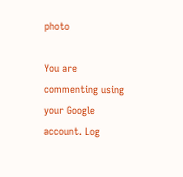photo

You are commenting using your Google account. Log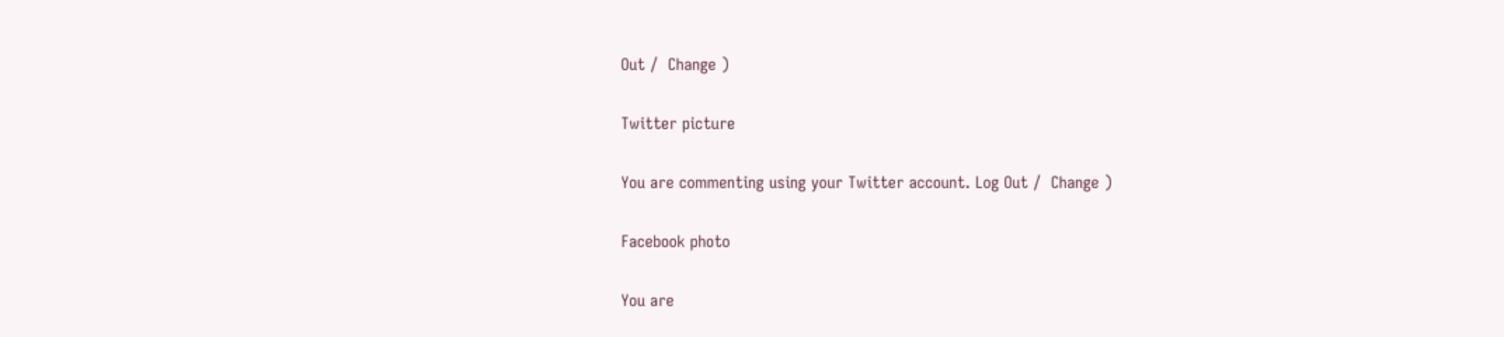Out /  Change )

Twitter picture

You are commenting using your Twitter account. Log Out /  Change )

Facebook photo

You are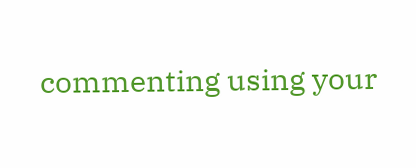commenting using your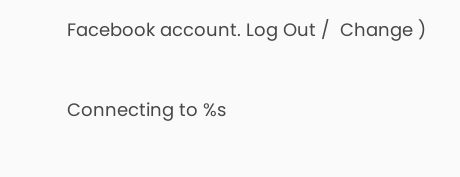Facebook account. Log Out /  Change )

Connecting to %s